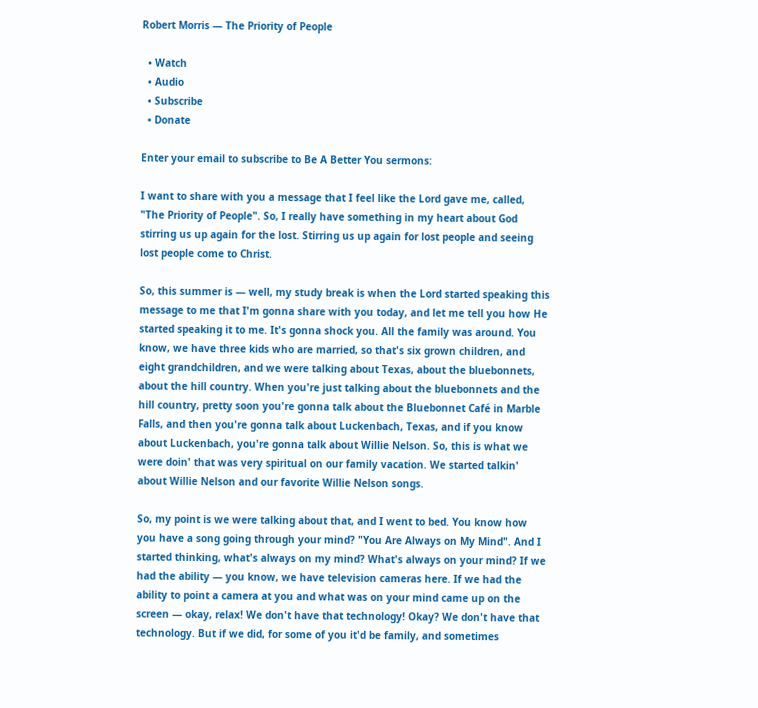Robert Morris — The Priority of People

  • Watch
  • Audio
  • Subscribe
  • Donate

Enter your email to subscribe to Be A Better You sermons:

I want to share with you a message that I feel like the Lord gave me, called, "The Priority of People". So, I really have something in my heart about God stirring us up again for the lost. Stirring us up again for lost people and seeing lost people come to Christ.

So, this summer is — well, my study break is when the Lord started speaking this message to me that I'm gonna share with you today, and let me tell you how He started speaking it to me. It's gonna shock you. All the family was around. You know, we have three kids who are married, so that's six grown children, and eight grandchildren, and we were talking about Texas, about the bluebonnets, about the hill country. When you're just talking about the bluebonnets and the hill country, pretty soon you're gonna talk about the Bluebonnet Café in Marble Falls, and then you're gonna talk about Luckenbach, Texas, and if you know about Luckenbach, you're gonna talk about Willie Nelson. So, this is what we were doin' that was very spiritual on our family vacation. We started talkin' about Willie Nelson and our favorite Willie Nelson songs.

So, my point is we were talking about that, and I went to bed. You know how you have a song going through your mind? "You Are Always on My Mind". And I started thinking, what's always on my mind? What's always on your mind? If we had the ability — you know, we have television cameras here. If we had the ability to point a camera at you and what was on your mind came up on the screen — okay, relax! We don't have that technology! Okay? We don't have that technology. But if we did, for some of you it'd be family, and sometimes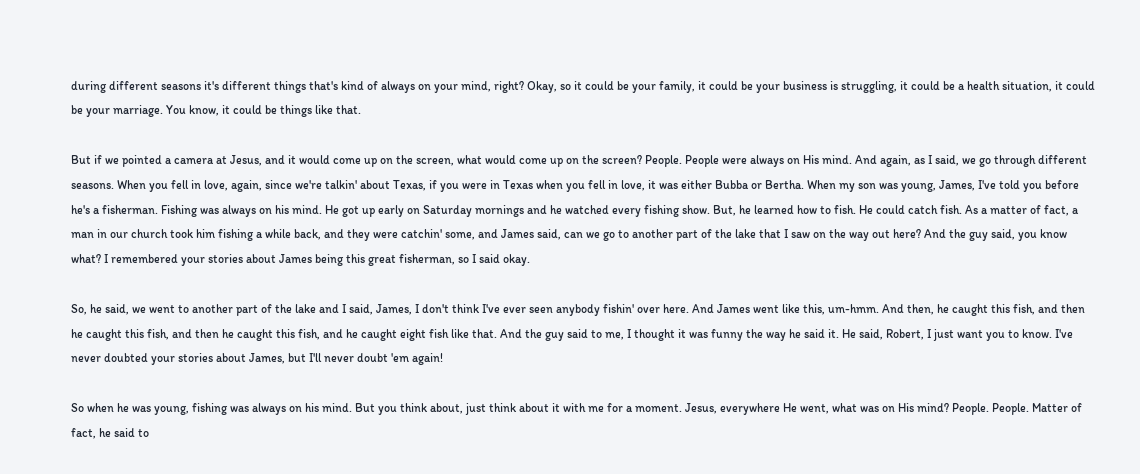during different seasons it's different things that's kind of always on your mind, right? Okay, so it could be your family, it could be your business is struggling, it could be a health situation, it could be your marriage. You know, it could be things like that.

But if we pointed a camera at Jesus, and it would come up on the screen, what would come up on the screen? People. People were always on His mind. And again, as I said, we go through different seasons. When you fell in love, again, since we're talkin' about Texas, if you were in Texas when you fell in love, it was either Bubba or Bertha. When my son was young, James, I've told you before he's a fisherman. Fishing was always on his mind. He got up early on Saturday mornings and he watched every fishing show. But, he learned how to fish. He could catch fish. As a matter of fact, a man in our church took him fishing a while back, and they were catchin' some, and James said, can we go to another part of the lake that I saw on the way out here? And the guy said, you know what? I remembered your stories about James being this great fisherman, so I said okay.

So, he said, we went to another part of the lake and I said, James, I don't think I've ever seen anybody fishin' over here. And James went like this, um-hmm. And then, he caught this fish, and then he caught this fish, and then he caught this fish, and he caught eight fish like that. And the guy said to me, I thought it was funny the way he said it. He said, Robert, I just want you to know. I've never doubted your stories about James, but I'll never doubt 'em again!

So when he was young, fishing was always on his mind. But you think about, just think about it with me for a moment. Jesus, everywhere He went, what was on His mind? People. People. Matter of fact, he said to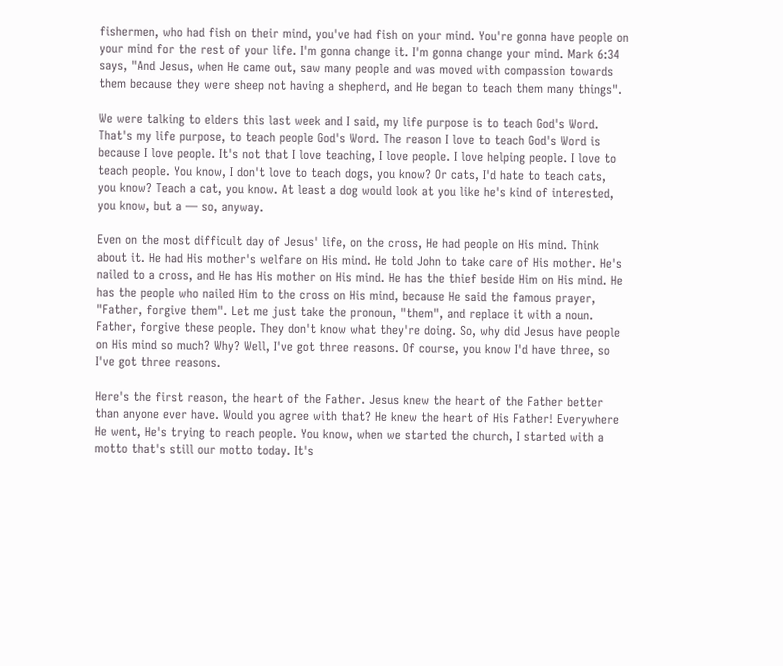fishermen, who had fish on their mind, you've had fish on your mind. You're gonna have people on your mind for the rest of your life. I'm gonna change it. I'm gonna change your mind. Mark 6:34 says, "And Jesus, when He came out, saw many people and was moved with compassion towards them because they were sheep not having a shepherd, and He began to teach them many things".

We were talking to elders this last week and I said, my life purpose is to teach God's Word. That's my life purpose, to teach people God's Word. The reason I love to teach God's Word is because I love people. It's not that I love teaching, I love people. I love helping people. I love to teach people. You know, I don't love to teach dogs, you know? Or cats, I'd hate to teach cats, you know? Teach a cat, you know. At least a dog would look at you like he's kind of interested, you know, but a — so, anyway.

Even on the most difficult day of Jesus' life, on the cross, He had people on His mind. Think about it. He had His mother's welfare on His mind. He told John to take care of His mother. He's nailed to a cross, and He has His mother on His mind. He has the thief beside Him on His mind. He has the people who nailed Him to the cross on His mind, because He said the famous prayer, "Father, forgive them". Let me just take the pronoun, "them", and replace it with a noun. Father, forgive these people. They don't know what they're doing. So, why did Jesus have people on His mind so much? Why? Well, I've got three reasons. Of course, you know I'd have three, so I've got three reasons.

Here's the first reason, the heart of the Father. Jesus knew the heart of the Father better than anyone ever have. Would you agree with that? He knew the heart of His Father! Everywhere He went, He's trying to reach people. You know, when we started the church, I started with a motto that's still our motto today. It's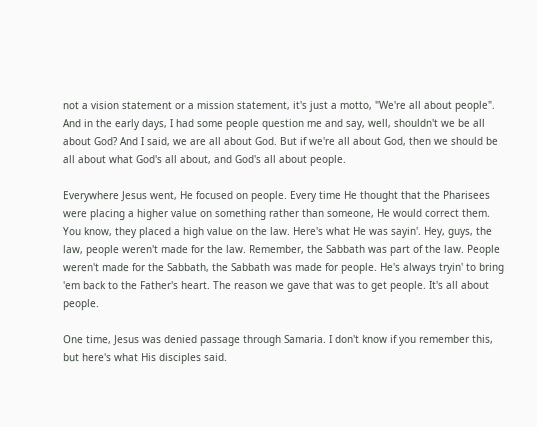not a vision statement or a mission statement, it's just a motto, "We're all about people". And in the early days, I had some people question me and say, well, shouldn't we be all about God? And I said, we are all about God. But if we're all about God, then we should be all about what God's all about, and God's all about people.

Everywhere Jesus went, He focused on people. Every time He thought that the Pharisees were placing a higher value on something rather than someone, He would correct them. You know, they placed a high value on the law. Here's what He was sayin'. Hey, guys, the law, people weren't made for the law. Remember, the Sabbath was part of the law. People weren't made for the Sabbath, the Sabbath was made for people. He's always tryin' to bring 'em back to the Father's heart. The reason we gave that was to get people. It's all about people.

One time, Jesus was denied passage through Samaria. I don't know if you remember this, but here's what His disciples said.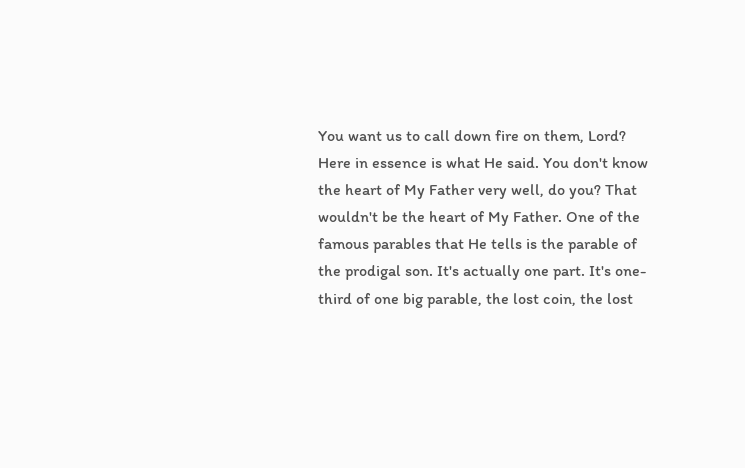You want us to call down fire on them, Lord? Here in essence is what He said. You don't know the heart of My Father very well, do you? That wouldn't be the heart of My Father. One of the famous parables that He tells is the parable of the prodigal son. It's actually one part. It's one-third of one big parable, the lost coin, the lost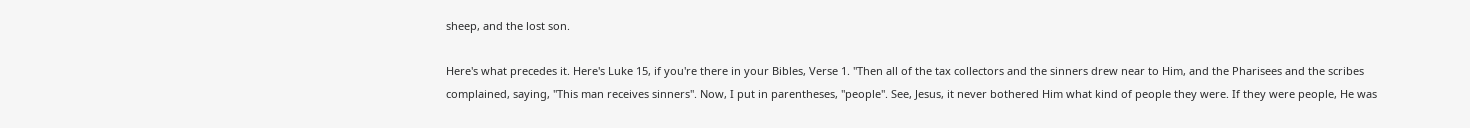sheep, and the lost son.

Here's what precedes it. Here's Luke 15, if you're there in your Bibles, Verse 1. "Then all of the tax collectors and the sinners drew near to Him, and the Pharisees and the scribes complained, saying, "This man receives sinners". Now, I put in parentheses, "people". See, Jesus, it never bothered Him what kind of people they were. If they were people, He was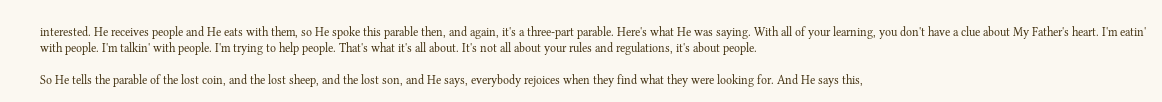interested. He receives people and He eats with them, so He spoke this parable then, and again, it's a three-part parable. Here's what He was saying. With all of your learning, you don't have a clue about My Father's heart. I'm eatin' with people. I'm talkin' with people. I'm trying to help people. That's what it's all about. It's not all about your rules and regulations, it's about people.

So He tells the parable of the lost coin, and the lost sheep, and the lost son, and He says, everybody rejoices when they find what they were looking for. And He says this,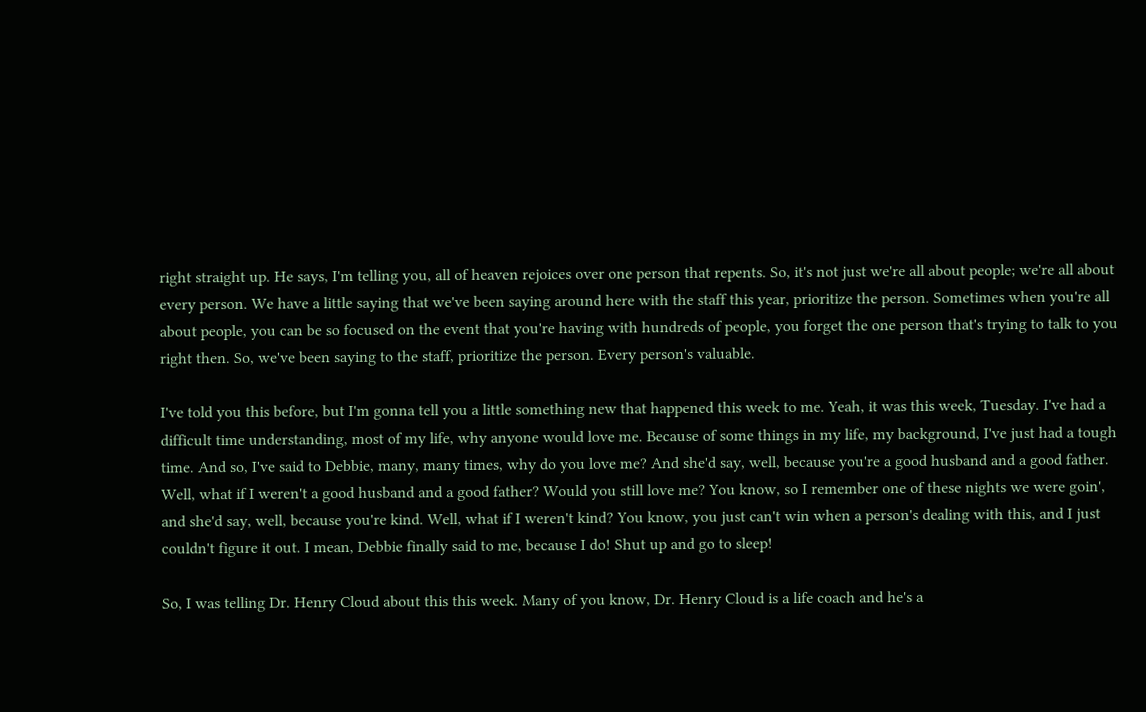right straight up. He says, I'm telling you, all of heaven rejoices over one person that repents. So, it's not just we're all about people; we're all about every person. We have a little saying that we've been saying around here with the staff this year, prioritize the person. Sometimes when you're all about people, you can be so focused on the event that you're having with hundreds of people, you forget the one person that's trying to talk to you right then. So, we've been saying to the staff, prioritize the person. Every person's valuable.

I've told you this before, but I'm gonna tell you a little something new that happened this week to me. Yeah, it was this week, Tuesday. I've had a difficult time understanding, most of my life, why anyone would love me. Because of some things in my life, my background, I've just had a tough time. And so, I've said to Debbie, many, many times, why do you love me? And she'd say, well, because you're a good husband and a good father. Well, what if I weren't a good husband and a good father? Would you still love me? You know, so I remember one of these nights we were goin', and she'd say, well, because you're kind. Well, what if I weren't kind? You know, you just can't win when a person's dealing with this, and I just couldn't figure it out. I mean, Debbie finally said to me, because I do! Shut up and go to sleep!

So, I was telling Dr. Henry Cloud about this this week. Many of you know, Dr. Henry Cloud is a life coach and he's a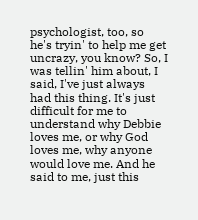psychologist, too, so he's tryin' to help me get uncrazy, you know? So, I was tellin' him about, I said, I've just always had this thing. It's just difficult for me to understand why Debbie loves me, or why God loves me, why anyone would love me. And he said to me, just this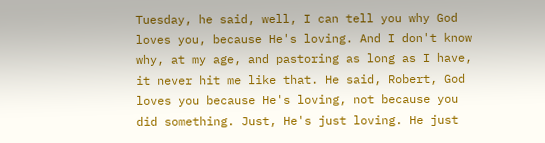Tuesday, he said, well, I can tell you why God loves you, because He's loving. And I don't know why, at my age, and pastoring as long as I have, it never hit me like that. He said, Robert, God loves you because He's loving, not because you did something. Just, He's just loving. He just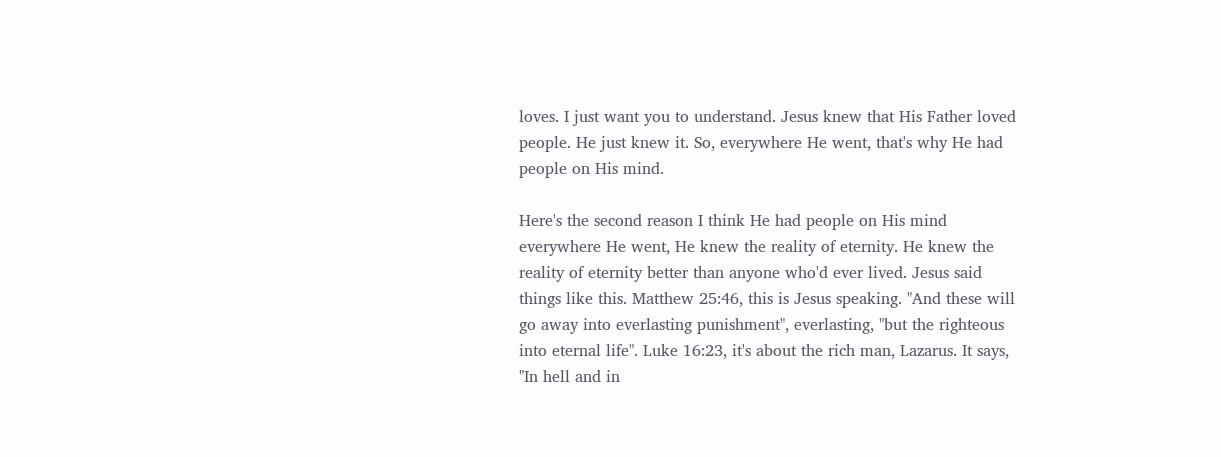loves. I just want you to understand. Jesus knew that His Father loved people. He just knew it. So, everywhere He went, that's why He had people on His mind.

Here's the second reason I think He had people on His mind everywhere He went, He knew the reality of eternity. He knew the reality of eternity better than anyone who'd ever lived. Jesus said things like this. Matthew 25:46, this is Jesus speaking. "And these will go away into everlasting punishment", everlasting, "but the righteous into eternal life". Luke 16:23, it's about the rich man, Lazarus. It says, "In hell and in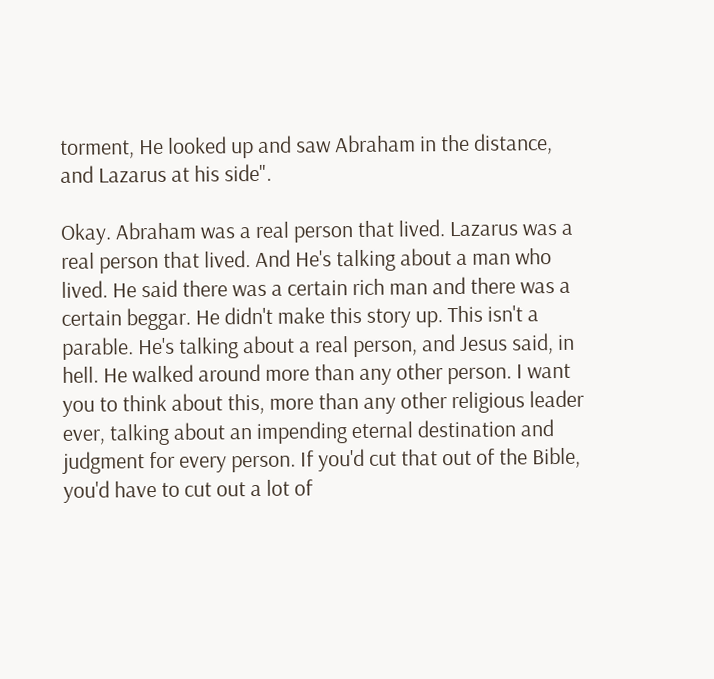torment, He looked up and saw Abraham in the distance, and Lazarus at his side".

Okay. Abraham was a real person that lived. Lazarus was a real person that lived. And He's talking about a man who lived. He said there was a certain rich man and there was a certain beggar. He didn't make this story up. This isn't a parable. He's talking about a real person, and Jesus said, in hell. He walked around more than any other person. I want you to think about this, more than any other religious leader ever, talking about an impending eternal destination and judgment for every person. If you'd cut that out of the Bible, you'd have to cut out a lot of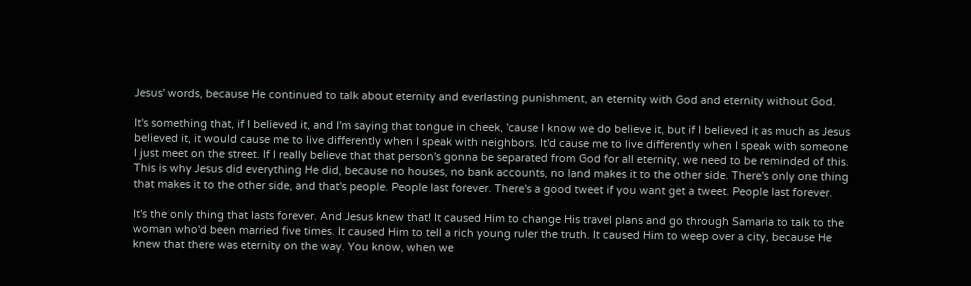Jesus' words, because He continued to talk about eternity and everlasting punishment, an eternity with God and eternity without God.

It's something that, if I believed it, and I'm saying that tongue in cheek, 'cause I know we do believe it, but if I believed it as much as Jesus believed it, it would cause me to live differently when I speak with neighbors. It'd cause me to live differently when I speak with someone I just meet on the street. If I really believe that that person's gonna be separated from God for all eternity, we need to be reminded of this. This is why Jesus did everything He did, because no houses, no bank accounts, no land makes it to the other side. There's only one thing that makes it to the other side, and that's people. People last forever. There's a good tweet if you want get a tweet. People last forever.

It's the only thing that lasts forever. And Jesus knew that! It caused Him to change His travel plans and go through Samaria to talk to the woman who'd been married five times. It caused Him to tell a rich young ruler the truth. It caused Him to weep over a city, because He knew that there was eternity on the way. You know, when we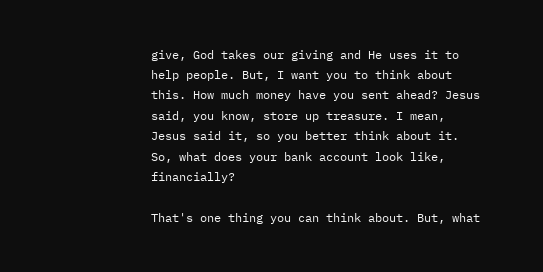give, God takes our giving and He uses it to help people. But, I want you to think about this. How much money have you sent ahead? Jesus said, you know, store up treasure. I mean, Jesus said it, so you better think about it. So, what does your bank account look like, financially?

That's one thing you can think about. But, what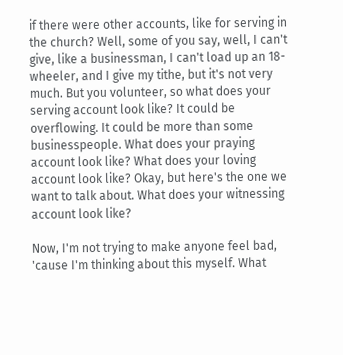if there were other accounts, like for serving in the church? Well, some of you say, well, I can't give, like a businessman, I can't load up an 18-wheeler, and I give my tithe, but it's not very much. But you volunteer, so what does your serving account look like? It could be overflowing. It could be more than some businesspeople. What does your praying account look like? What does your loving account look like? Okay, but here's the one we want to talk about. What does your witnessing account look like?

Now, I'm not trying to make anyone feel bad, 'cause I'm thinking about this myself. What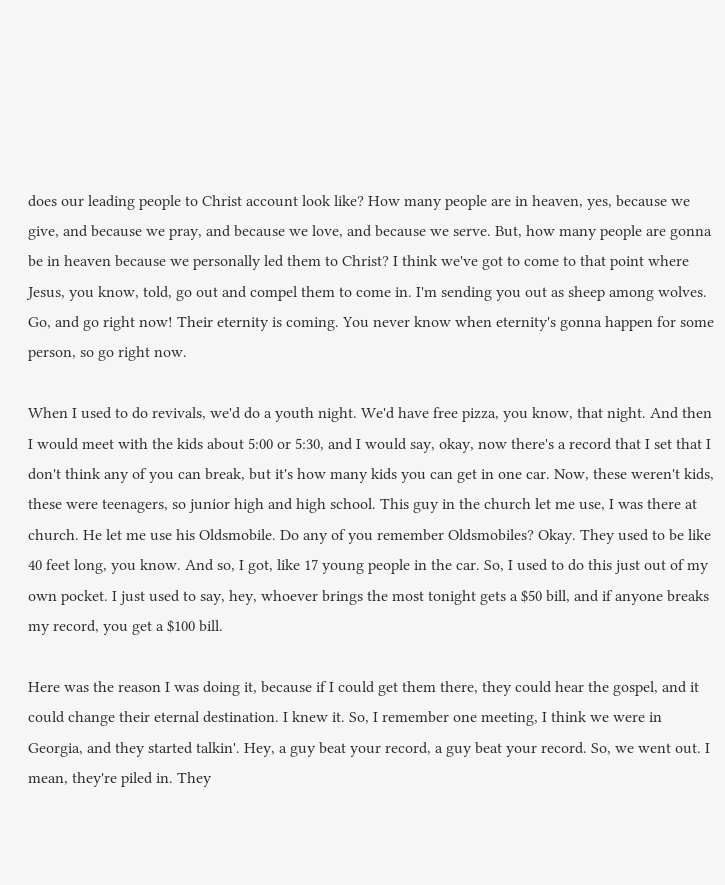does our leading people to Christ account look like? How many people are in heaven, yes, because we give, and because we pray, and because we love, and because we serve. But, how many people are gonna be in heaven because we personally led them to Christ? I think we've got to come to that point where Jesus, you know, told, go out and compel them to come in. I'm sending you out as sheep among wolves. Go, and go right now! Their eternity is coming. You never know when eternity's gonna happen for some person, so go right now.

When I used to do revivals, we'd do a youth night. We'd have free pizza, you know, that night. And then I would meet with the kids about 5:00 or 5:30, and I would say, okay, now there's a record that I set that I don't think any of you can break, but it's how many kids you can get in one car. Now, these weren't kids, these were teenagers, so junior high and high school. This guy in the church let me use, I was there at church. He let me use his Oldsmobile. Do any of you remember Oldsmobiles? Okay. They used to be like 40 feet long, you know. And so, I got, like 17 young people in the car. So, I used to do this just out of my own pocket. I just used to say, hey, whoever brings the most tonight gets a $50 bill, and if anyone breaks my record, you get a $100 bill.

Here was the reason I was doing it, because if I could get them there, they could hear the gospel, and it could change their eternal destination. I knew it. So, I remember one meeting, I think we were in Georgia, and they started talkin'. Hey, a guy beat your record, a guy beat your record. So, we went out. I mean, they're piled in. They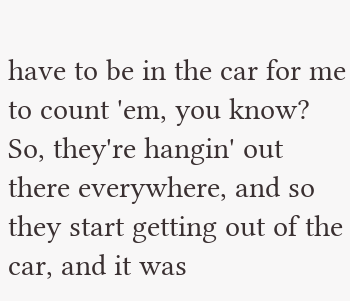have to be in the car for me to count 'em, you know? So, they're hangin' out there everywhere, and so they start getting out of the car, and it was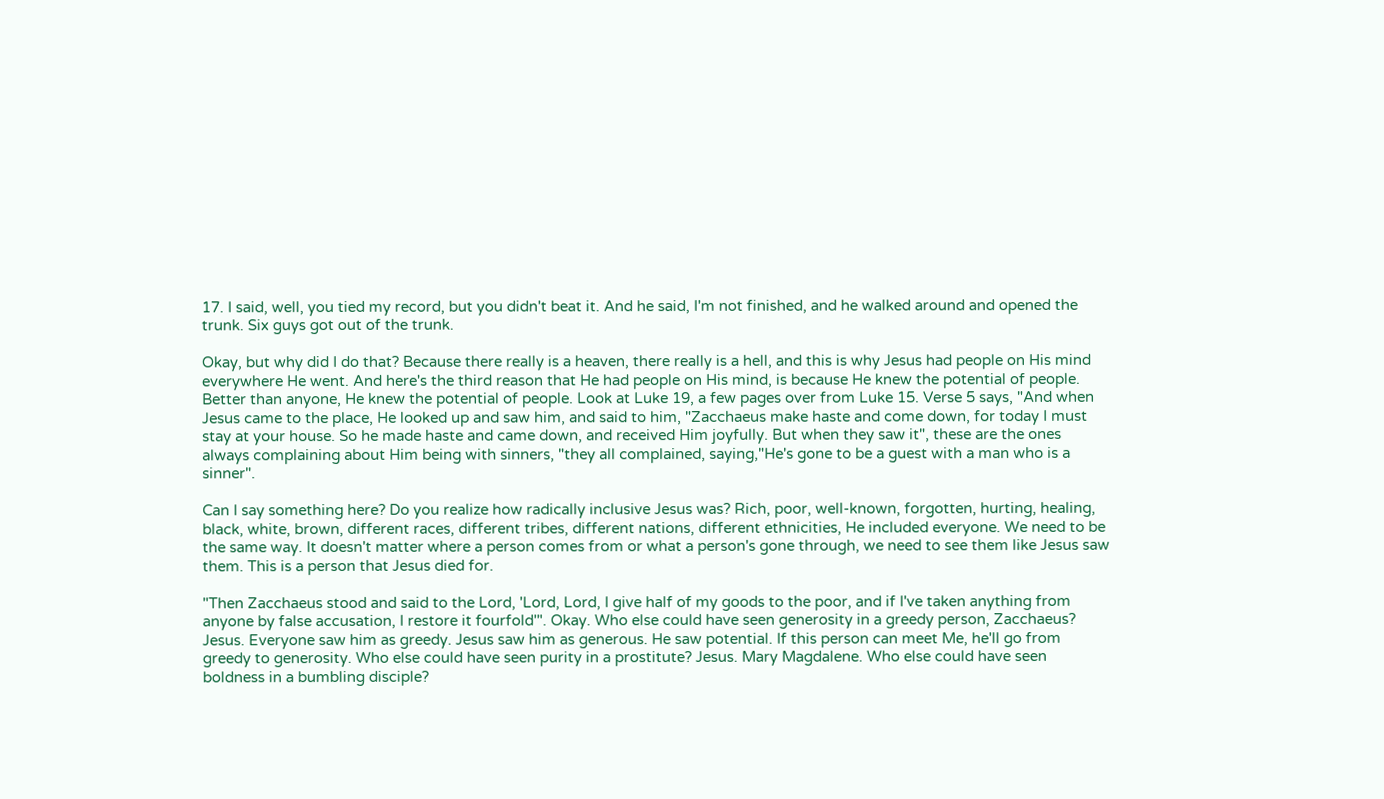17. I said, well, you tied my record, but you didn't beat it. And he said, I'm not finished, and he walked around and opened the trunk. Six guys got out of the trunk.

Okay, but why did I do that? Because there really is a heaven, there really is a hell, and this is why Jesus had people on His mind everywhere He went. And here's the third reason that He had people on His mind, is because He knew the potential of people. Better than anyone, He knew the potential of people. Look at Luke 19, a few pages over from Luke 15. Verse 5 says, "And when Jesus came to the place, He looked up and saw him, and said to him, "Zacchaeus make haste and come down, for today I must stay at your house. So he made haste and came down, and received Him joyfully. But when they saw it", these are the ones always complaining about Him being with sinners, "they all complained, saying,"He's gone to be a guest with a man who is a sinner".

Can I say something here? Do you realize how radically inclusive Jesus was? Rich, poor, well-known, forgotten, hurting, healing, black, white, brown, different races, different tribes, different nations, different ethnicities, He included everyone. We need to be the same way. It doesn't matter where a person comes from or what a person's gone through, we need to see them like Jesus saw them. This is a person that Jesus died for.

"Then Zacchaeus stood and said to the Lord, 'Lord, Lord, I give half of my goods to the poor, and if I've taken anything from anyone by false accusation, I restore it fourfold'". Okay. Who else could have seen generosity in a greedy person, Zacchaeus? Jesus. Everyone saw him as greedy. Jesus saw him as generous. He saw potential. If this person can meet Me, he'll go from greedy to generosity. Who else could have seen purity in a prostitute? Jesus. Mary Magdalene. Who else could have seen boldness in a bumbling disciple?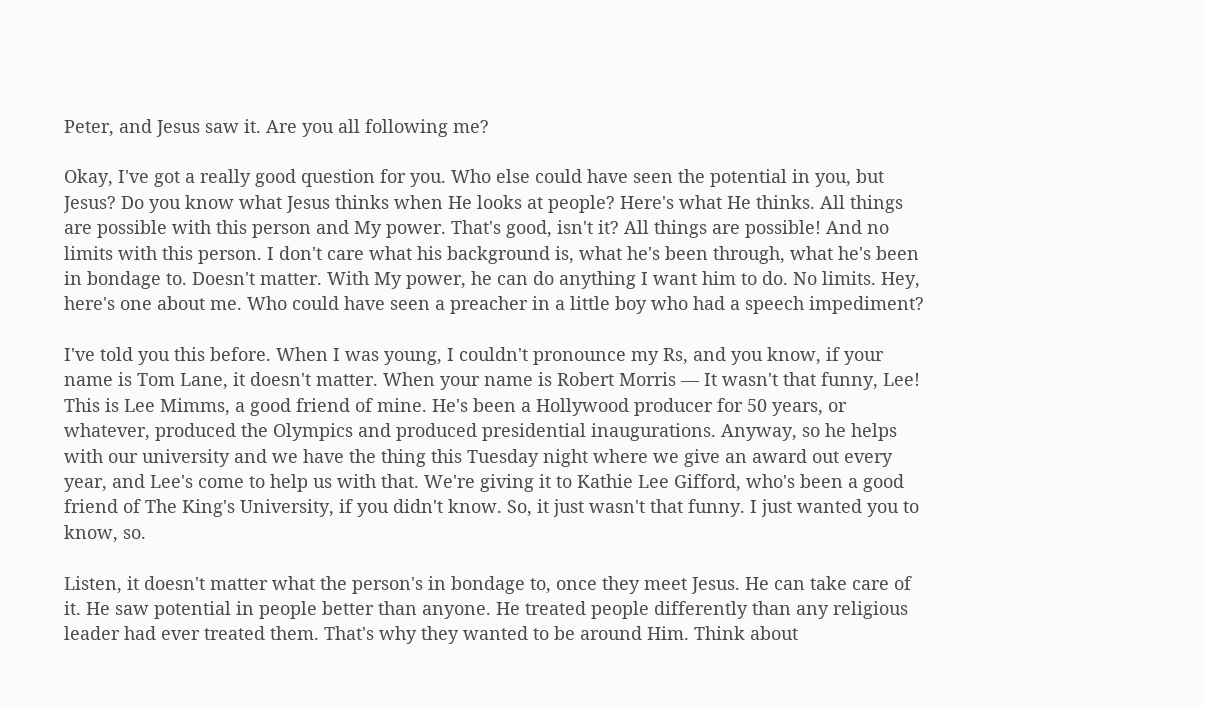Peter, and Jesus saw it. Are you all following me?

Okay, I've got a really good question for you. Who else could have seen the potential in you, but Jesus? Do you know what Jesus thinks when He looks at people? Here's what He thinks. All things are possible with this person and My power. That's good, isn't it? All things are possible! And no limits with this person. I don't care what his background is, what he's been through, what he's been in bondage to. Doesn't matter. With My power, he can do anything I want him to do. No limits. Hey, here's one about me. Who could have seen a preacher in a little boy who had a speech impediment?

I've told you this before. When I was young, I couldn't pronounce my Rs, and you know, if your name is Tom Lane, it doesn't matter. When your name is Robert Morris — It wasn't that funny, Lee! This is Lee Mimms, a good friend of mine. He's been a Hollywood producer for 50 years, or whatever, produced the Olympics and produced presidential inaugurations. Anyway, so he helps with our university and we have the thing this Tuesday night where we give an award out every year, and Lee's come to help us with that. We're giving it to Kathie Lee Gifford, who's been a good friend of The King's University, if you didn't know. So, it just wasn't that funny. I just wanted you to know, so.

Listen, it doesn't matter what the person's in bondage to, once they meet Jesus. He can take care of it. He saw potential in people better than anyone. He treated people differently than any religious leader had ever treated them. That's why they wanted to be around Him. Think about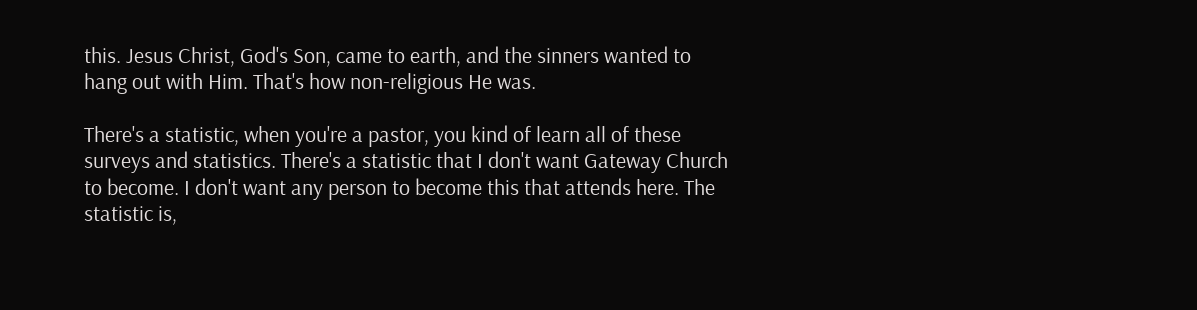this. Jesus Christ, God's Son, came to earth, and the sinners wanted to hang out with Him. That's how non-religious He was.

There's a statistic, when you're a pastor, you kind of learn all of these surveys and statistics. There's a statistic that I don't want Gateway Church to become. I don't want any person to become this that attends here. The statistic is,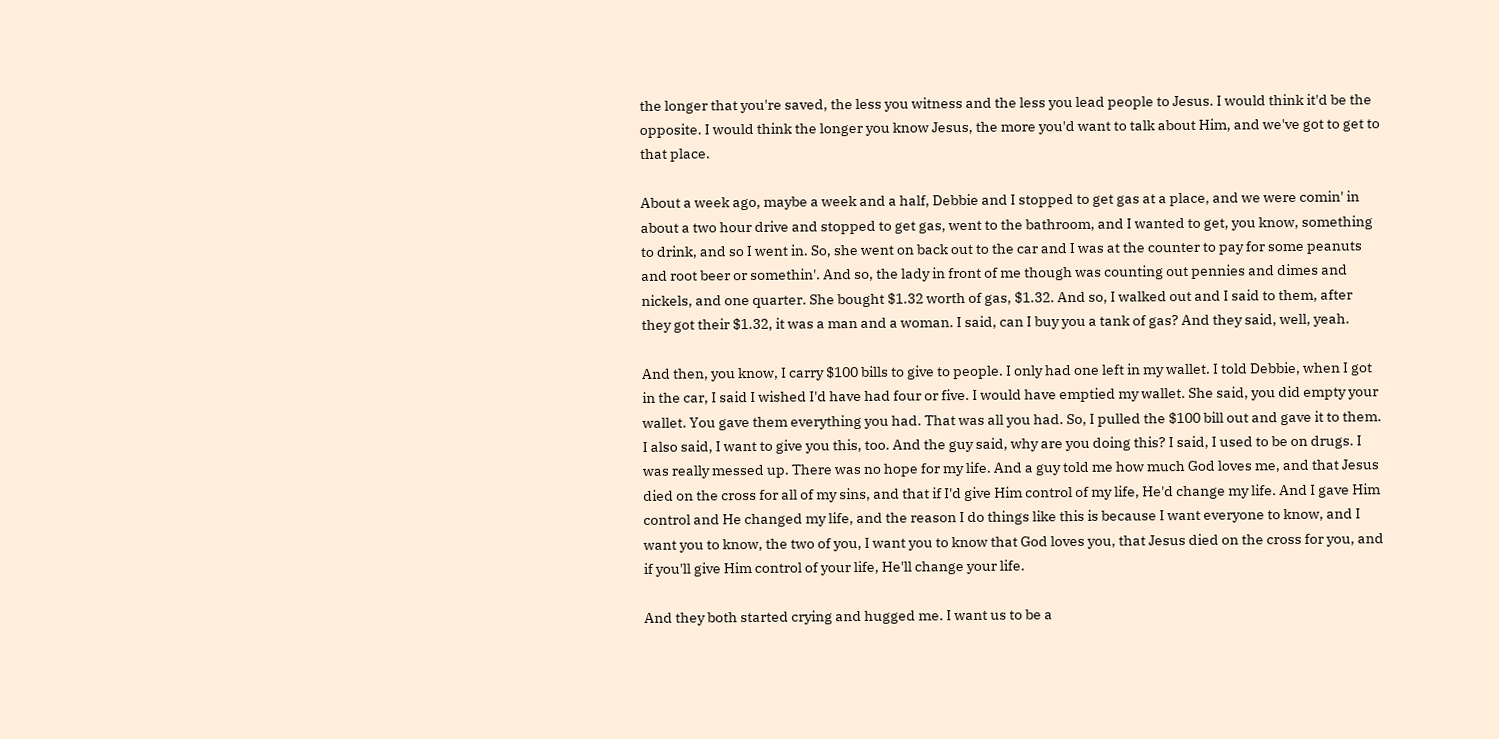the longer that you're saved, the less you witness and the less you lead people to Jesus. I would think it'd be the opposite. I would think the longer you know Jesus, the more you'd want to talk about Him, and we've got to get to that place.

About a week ago, maybe a week and a half, Debbie and I stopped to get gas at a place, and we were comin' in about a two hour drive and stopped to get gas, went to the bathroom, and I wanted to get, you know, something to drink, and so I went in. So, she went on back out to the car and I was at the counter to pay for some peanuts and root beer or somethin'. And so, the lady in front of me though was counting out pennies and dimes and nickels, and one quarter. She bought $1.32 worth of gas, $1.32. And so, I walked out and I said to them, after they got their $1.32, it was a man and a woman. I said, can I buy you a tank of gas? And they said, well, yeah.

And then, you know, I carry $100 bills to give to people. I only had one left in my wallet. I told Debbie, when I got in the car, I said I wished I'd have had four or five. I would have emptied my wallet. She said, you did empty your wallet. You gave them everything you had. That was all you had. So, I pulled the $100 bill out and gave it to them. I also said, I want to give you this, too. And the guy said, why are you doing this? I said, I used to be on drugs. I was really messed up. There was no hope for my life. And a guy told me how much God loves me, and that Jesus died on the cross for all of my sins, and that if I'd give Him control of my life, He'd change my life. And I gave Him control and He changed my life, and the reason I do things like this is because I want everyone to know, and I want you to know, the two of you, I want you to know that God loves you, that Jesus died on the cross for you, and if you'll give Him control of your life, He'll change your life.

And they both started crying and hugged me. I want us to be a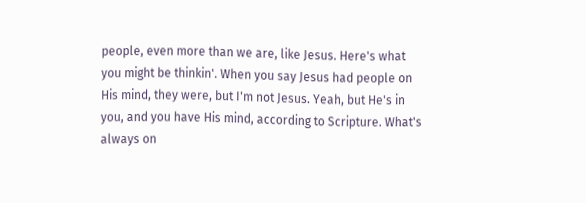people, even more than we are, like Jesus. Here's what you might be thinkin'. When you say Jesus had people on His mind, they were, but I'm not Jesus. Yeah, but He's in you, and you have His mind, according to Scripture. What's always on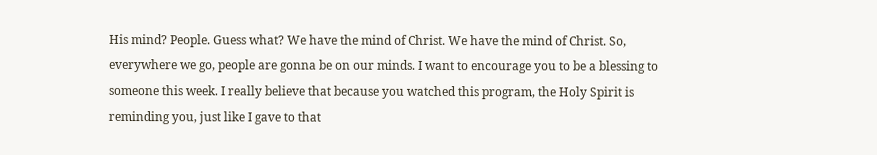His mind? People. Guess what? We have the mind of Christ. We have the mind of Christ. So, everywhere we go, people are gonna be on our minds. I want to encourage you to be a blessing to someone this week. I really believe that because you watched this program, the Holy Spirit is reminding you, just like I gave to that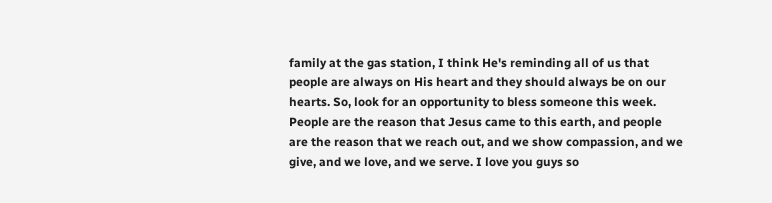family at the gas station, I think He's reminding all of us that people are always on His heart and they should always be on our hearts. So, look for an opportunity to bless someone this week. People are the reason that Jesus came to this earth, and people are the reason that we reach out, and we show compassion, and we give, and we love, and we serve. I love you guys so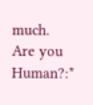much.
Are you Human?:*